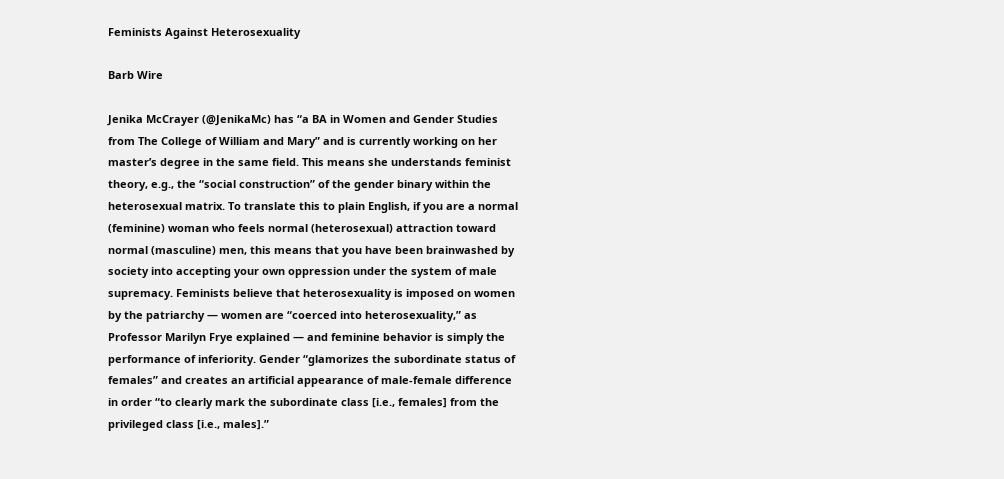Feminists Against Heterosexuality

Barb Wire

Jenika McCrayer (@JenikaMc) has “a BA in Women and Gender Studies from The College of William and Mary” and is currently working on her master’s degree in the same field. This means she understands feminist theory, e.g., the “social construction” of the gender binary within the heterosexual matrix. To translate this to plain English, if you are a normal (feminine) woman who feels normal (heterosexual) attraction toward normal (masculine) men, this means that you have been brainwashed by society into accepting your own oppression under the system of male supremacy. Feminists believe that heterosexuality is imposed on women by the patriarchy — women are “coerced into heterosexuality,” as Professor Marilyn Frye explained — and feminine behavior is simply the performance of inferiority. Gender “glamorizes the subordinate status of females” and creates an artificial appearance of male-female difference in order “to clearly mark the subordinate class [i.e., females] from the privileged class [i.e., males].”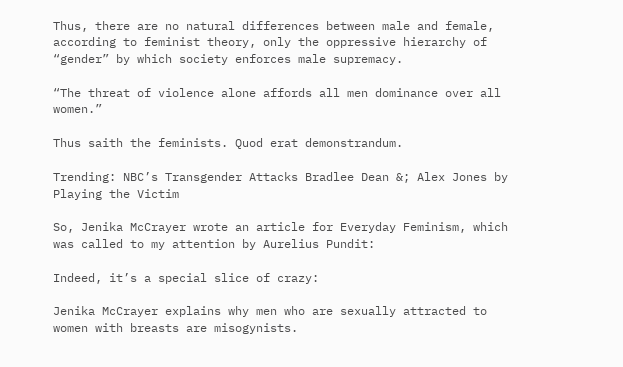Thus, there are no natural differences between male and female, according to feminist theory, only the oppressive hierarchy of “gender” by which society enforces male supremacy.

“The threat of violence alone affords all men dominance over all women.”

Thus saith the feminists. Quod erat demonstrandum.

Trending: NBC’s Transgender Attacks Bradlee Dean &; Alex Jones by Playing the Victim

So, Jenika McCrayer wrote an article for Everyday Feminism, which was called to my attention by Aurelius Pundit:

Indeed, it’s a special slice of crazy:

Jenika McCrayer explains why men who are sexually attracted to women with breasts are misogynists.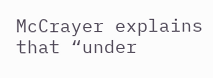McCrayer explains that “under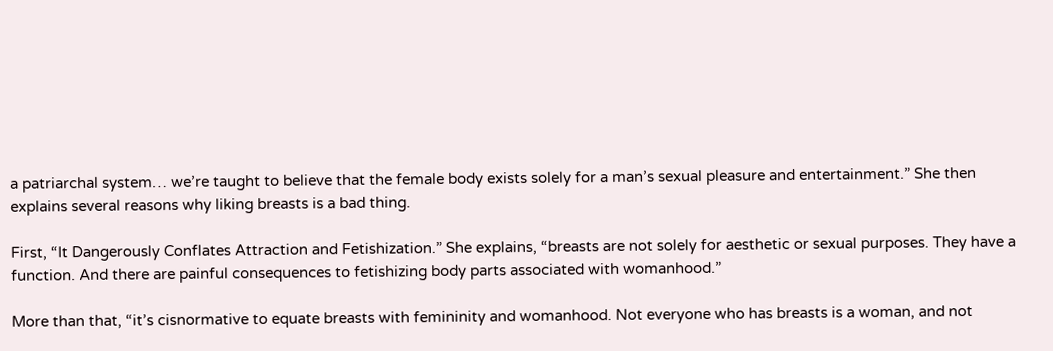a patriarchal system… we’re taught to believe that the female body exists solely for a man’s sexual pleasure and entertainment.” She then explains several reasons why liking breasts is a bad thing.

First, “It Dangerously Conflates Attraction and Fetishization.” She explains, “breasts are not solely for aesthetic or sexual purposes. They have a function. And there are painful consequences to fetishizing body parts associated with womanhood.”

More than that, “it’s cisnormative to equate breasts with femininity and womanhood. Not everyone who has breasts is a woman, and not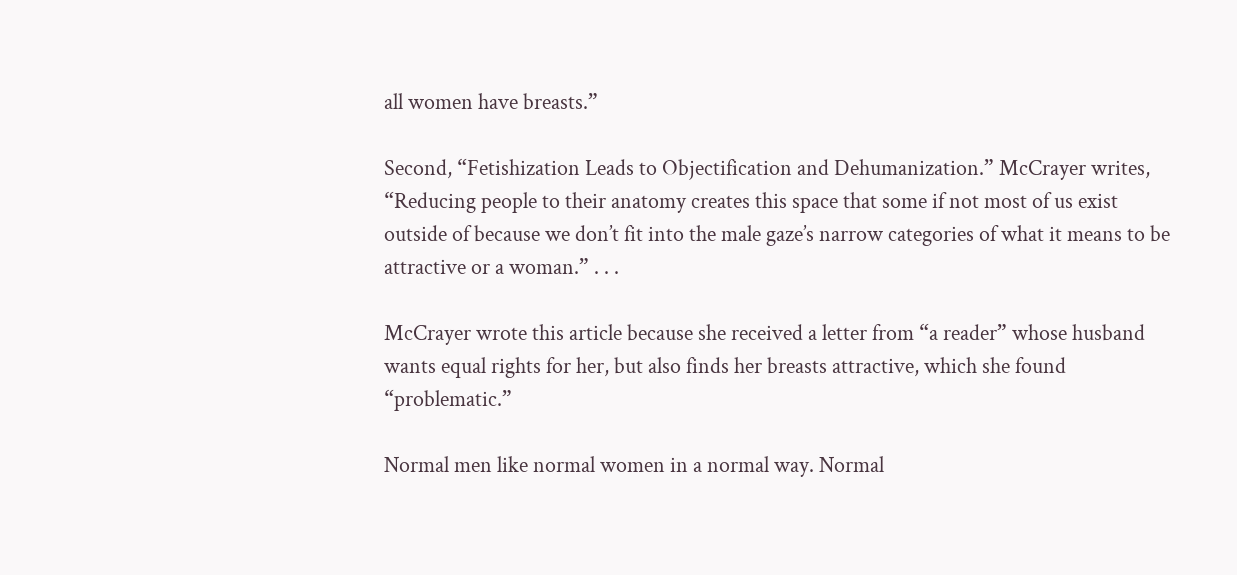all women have breasts.”

Second, “Fetishization Leads to Objectification and Dehumanization.” McCrayer writes, “Reducing people to their anatomy creates this space that some if not most of us exist outside of because we don’t fit into the male gaze’s narrow categories of what it means to be attractive or a woman.” . . .

McCrayer wrote this article because she received a letter from “a reader” whose husband wants equal rights for her, but also finds her breasts attractive, which she found “problematic.”

Normal men like normal women in a normal way. Normal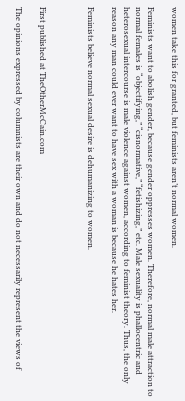women take this for granted, but feminists aren’t normal women.

Feminists want to abolish gender, because gender oppresses women. Therefore, normal male attraction to normal females is “objectifying,” “cisnormative,” “fetishizing,” etc. Male sexuality is phallocentric and heterosexual intercourse is male violence against women, according to feminist theory. Thus, the only reason any man could ever want to have sex with a woman is because he hates her.

Feminists believe normal sexual desire is dehumanizing to women.



First published at TheOtherMcCain.com

The opinions expressed by columnists are their own and do not necessarily represent the views of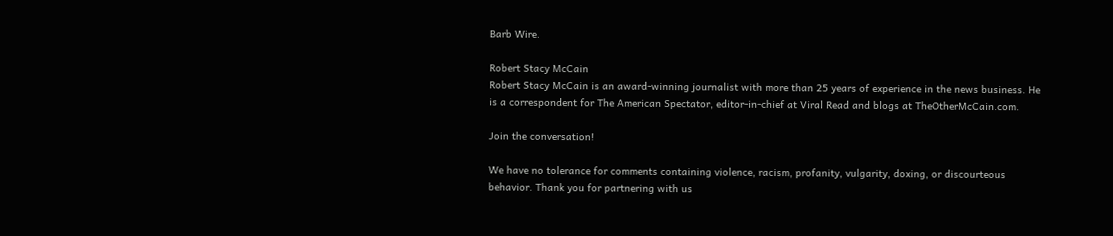Barb Wire.

Robert Stacy McCain
Robert Stacy McCain is an award-winning journalist with more than 25 years of experience in the news business. He is a correspondent for The American Spectator, editor-in-chief at Viral Read and blogs at TheOtherMcCain.com.

Join the conversation!

We have no tolerance for comments containing violence, racism, profanity, vulgarity, doxing, or discourteous behavior. Thank you for partnering with us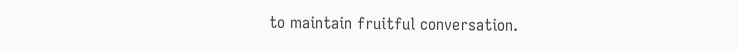to maintain fruitful conversation.